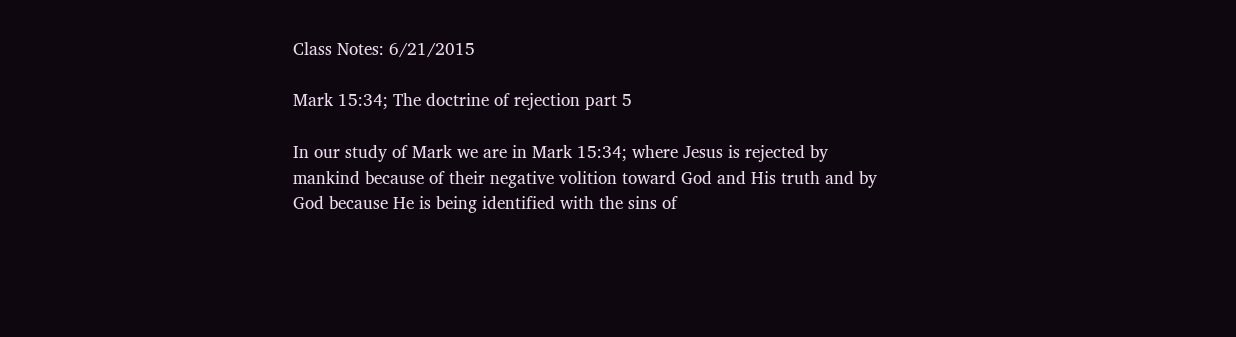Class Notes: 6/21/2015

Mark 15:34; The doctrine of rejection part 5

In our study of Mark we are in Mark 15:34; where Jesus is rejected by mankind because of their negative volition toward God and His truth and by God because He is being identified with the sins of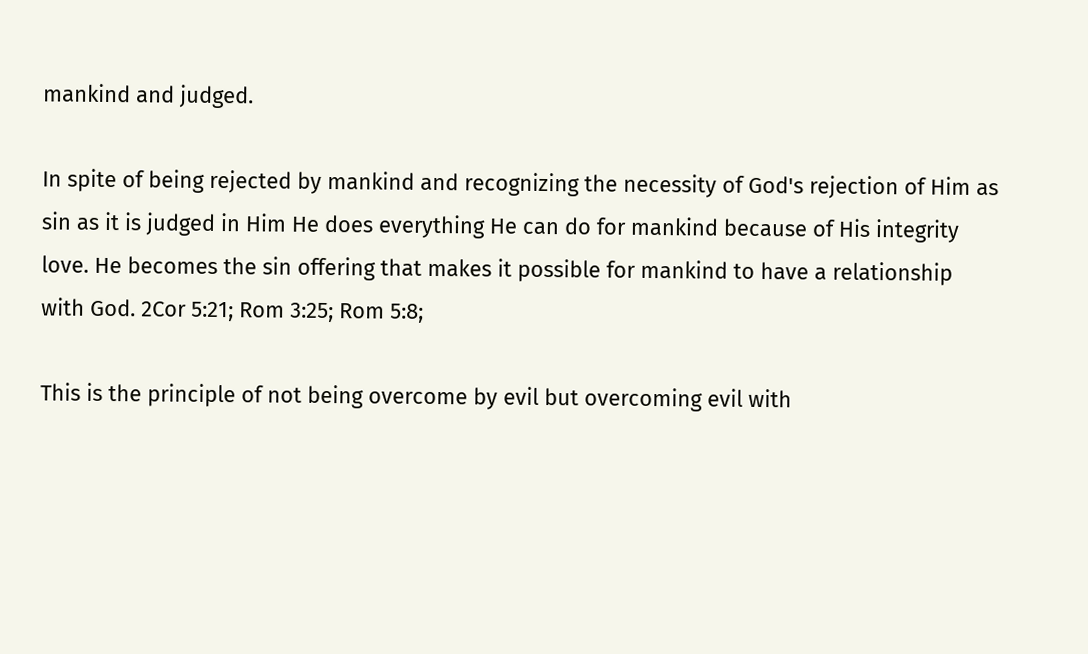mankind and judged.

In spite of being rejected by mankind and recognizing the necessity of God's rejection of Him as sin as it is judged in Him He does everything He can do for mankind because of His integrity love. He becomes the sin offering that makes it possible for mankind to have a relationship with God. 2Cor 5:21; Rom 3:25; Rom 5:8;

This is the principle of not being overcome by evil but overcoming evil with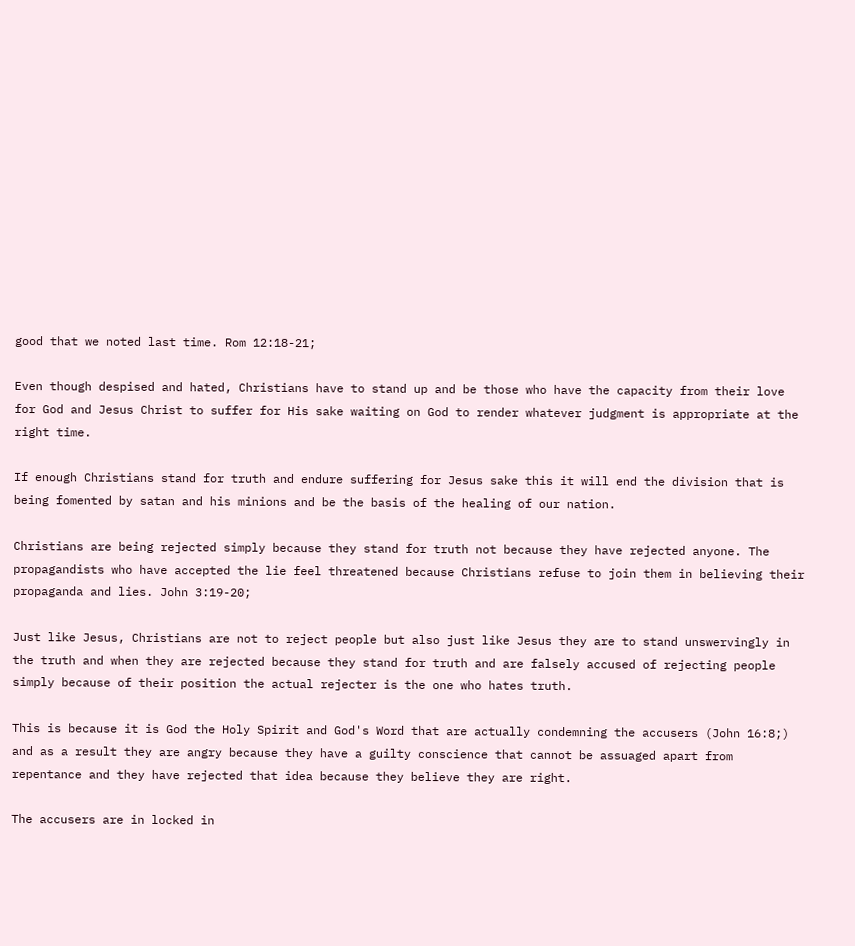good that we noted last time. Rom 12:18-21;

Even though despised and hated, Christians have to stand up and be those who have the capacity from their love for God and Jesus Christ to suffer for His sake waiting on God to render whatever judgment is appropriate at the right time.

If enough Christians stand for truth and endure suffering for Jesus sake this it will end the division that is being fomented by satan and his minions and be the basis of the healing of our nation.

Christians are being rejected simply because they stand for truth not because they have rejected anyone. The propagandists who have accepted the lie feel threatened because Christians refuse to join them in believing their propaganda and lies. John 3:19-20;

Just like Jesus, Christians are not to reject people but also just like Jesus they are to stand unswervingly in the truth and when they are rejected because they stand for truth and are falsely accused of rejecting people simply because of their position the actual rejecter is the one who hates truth.

This is because it is God the Holy Spirit and God's Word that are actually condemning the accusers (John 16:8;) and as a result they are angry because they have a guilty conscience that cannot be assuaged apart from repentance and they have rejected that idea because they believe they are right.

The accusers are in locked in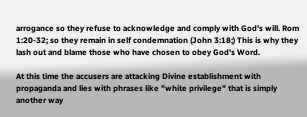arrogance so they refuse to acknowledge and comply with God's will. Rom 1:20-32; so they remain in self condemnation (John 3:18;) This is why they lash out and blame those who have chosen to obey God's Word.

At this time the accusers are attacking Divine establishment with propaganda and lies with phrases like "white privilege" that is simply another way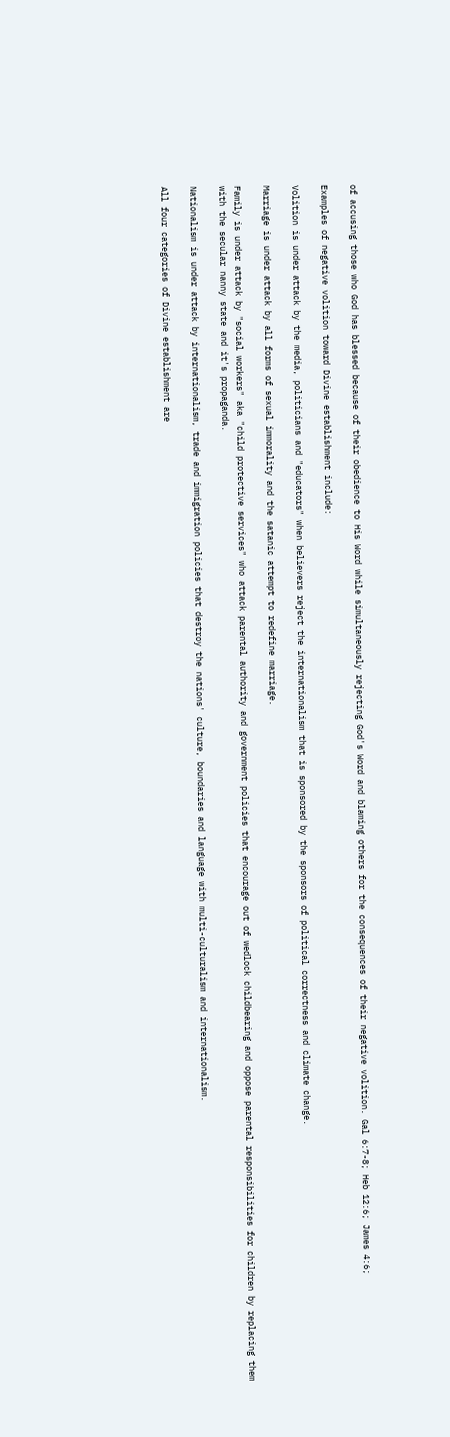of accusing those who God has blessed because of their obedience to His Word while simultaneously rejecting God's Word and blaming others for the consequences of their negative volition. Gal 6:7-8; Heb 12:6; James 4:6;

Examples of negative volition toward Divine establishment include:

Volition is under attack by the media, politicians and "educators" when believers reject the internationalism that is sponsored by the sponsors of political correctness and climate change.

Marriage is under attack by all forms of sexual immorality and the satanic attempt to redefine marriage.

Family is under attack by "social workers" aka "child protective services" who attack parental authority and government policies that encourage out of wedlock childbearing and oppose parental responsibilities for children by replacing them with the secular nanny state and it's propaganda.

Nationalism is under attack by internationalism, trade and immigration policies that destroy the nations' culture, boundaries and language with multi-culturalism and internationalism.

All four categories of Divine establishment are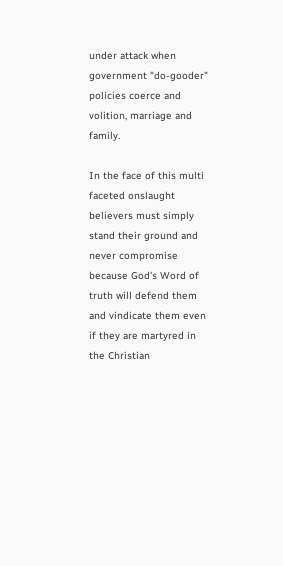under attack when government "do-gooder" policies coerce and volition, marriage and family.

In the face of this multi faceted onslaught believers must simply stand their ground and never compromise because God's Word of truth will defend them and vindicate them even if they are martyred in the Christian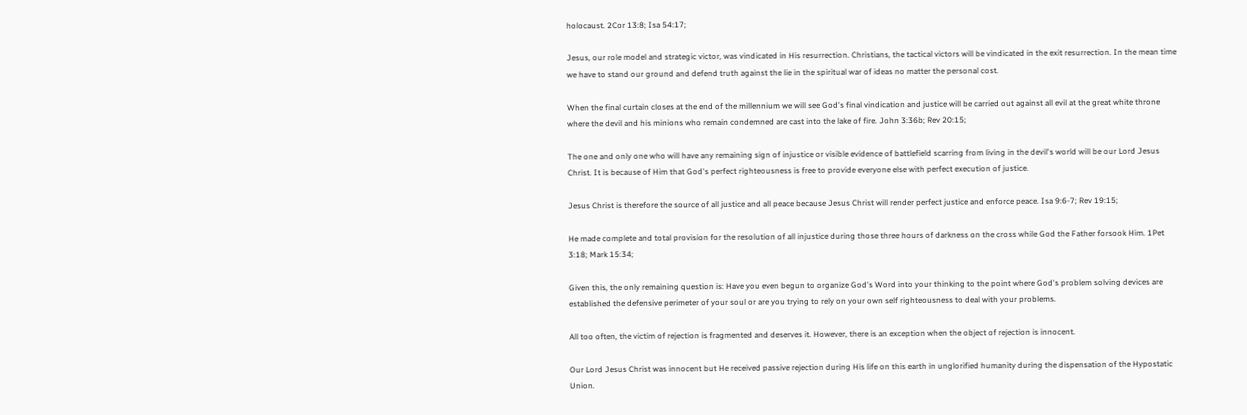holocaust. 2Cor 13:8; Isa 54:17;

Jesus, our role model and strategic victor, was vindicated in His resurrection. Christians, the tactical victors will be vindicated in the exit resurrection. In the mean time we have to stand our ground and defend truth against the lie in the spiritual war of ideas no matter the personal cost.

When the final curtain closes at the end of the millennium we will see God's final vindication and justice will be carried out against all evil at the great white throne where the devil and his minions who remain condemned are cast into the lake of fire. John 3:36b; Rev 20:15;

The one and only one who will have any remaining sign of injustice or visible evidence of battlefield scarring from living in the devil's world will be our Lord Jesus Christ. It is because of Him that God's perfect righteousness is free to provide everyone else with perfect execution of justice.

Jesus Christ is therefore the source of all justice and all peace because Jesus Christ will render perfect justice and enforce peace. Isa 9:6-7; Rev 19:15;

He made complete and total provision for the resolution of all injustice during those three hours of darkness on the cross while God the Father forsook Him. 1Pet 3:18; Mark 15:34;

Given this, the only remaining question is: Have you even begun to organize God's Word into your thinking to the point where God's problem solving devices are established the defensive perimeter of your soul or are you trying to rely on your own self righteousness to deal with your problems.

All too often, the victim of rejection is fragmented and deserves it. However, there is an exception when the object of rejection is innocent.

Our Lord Jesus Christ was innocent but He received passive rejection during His life on this earth in unglorified humanity during the dispensation of the Hypostatic Union.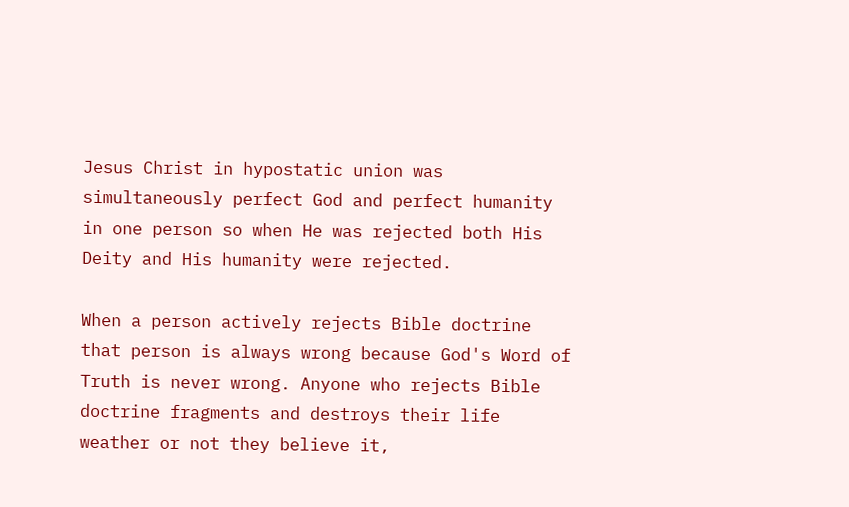Jesus Christ in hypostatic union was simultaneously perfect God and perfect humanity in one person so when He was rejected both His Deity and His humanity were rejected.

When a person actively rejects Bible doctrine that person is always wrong because God's Word of Truth is never wrong. Anyone who rejects Bible doctrine fragments and destroys their life weather or not they believe it,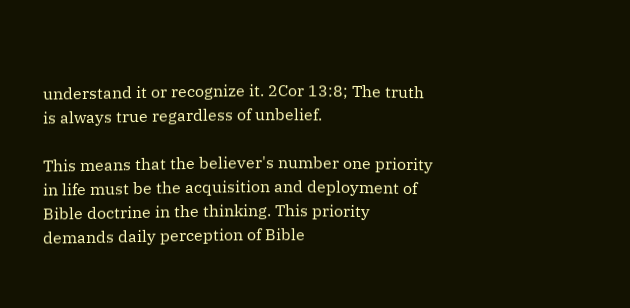understand it or recognize it. 2Cor 13:8; The truth is always true regardless of unbelief.

This means that the believer's number one priority in life must be the acquisition and deployment of Bible doctrine in the thinking. This priority demands daily perception of Bible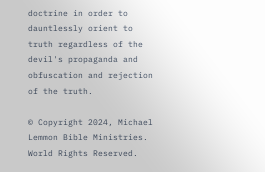doctrine in order to dauntlessly orient to truth regardless of the devil's propaganda and obfuscation and rejection of the truth.

© Copyright 2024, Michael Lemmon Bible Ministries. World Rights Reserved.